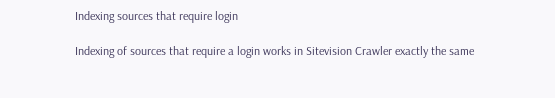Indexing sources that require login

Indexing of sources that require a login works in Sitevision Crawler exactly the same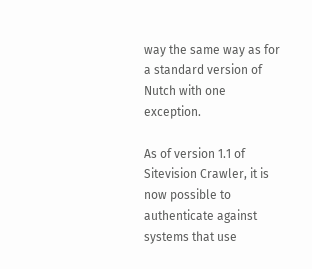way the same way as for a standard version of Nutch with one exception.

As of version 1.1 of Sitevision Crawler, it is now possible to authenticate against systems that use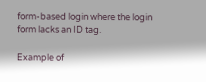form-based login where the login form lacks an ID tag.

Example of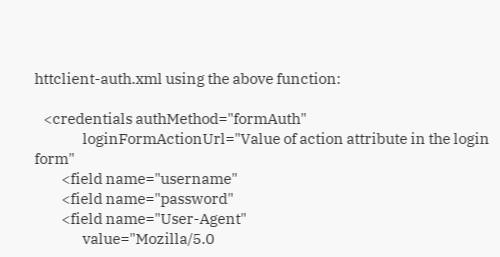httclient-auth.xml using the above function:

   <credentials authMethod="formAuth"
                loginFormActionUrl="Value of action attribute in the login form"
         <field name="username"
         <field name="password"
         <field name="User-Agent"
                value="Mozilla/5.0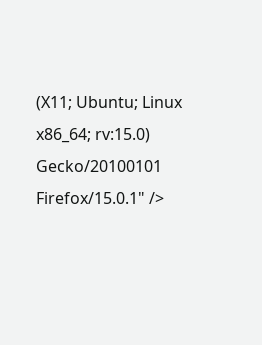(X11; Ubuntu; Linux x86_64; rv:15.0) Gecko/20100101 Firefox/15.0.1" />